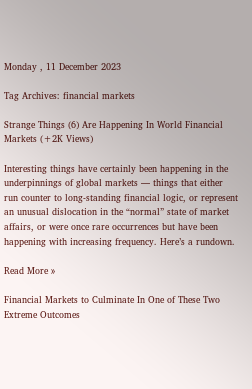Monday , 11 December 2023

Tag Archives: financial markets

Strange Things (6) Are Happening In World Financial Markets (+2K Views)

Interesting things have certainly been happening in the underpinnings of global markets — things that either run counter to long-standing financial logic, or represent an unusual dislocation in the “normal” state of market affairs, or were once rare occurrences but have been happening with increasing frequency. Here’s a rundown.

Read More »

Financial Markets to Culminate In One of These Two Extreme Outcomes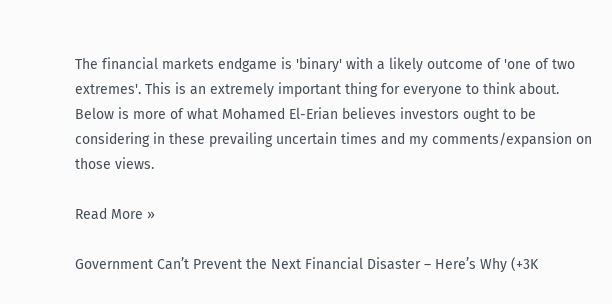The financial markets endgame is 'binary' with a likely outcome of 'one of two extremes'. This is an extremely important thing for everyone to think about. Below is more of what Mohamed El-Erian believes investors ought to be considering in these prevailing uncertain times and my comments/expansion on those views.

Read More »

Government Can’t Prevent the Next Financial Disaster – Here’s Why (+3K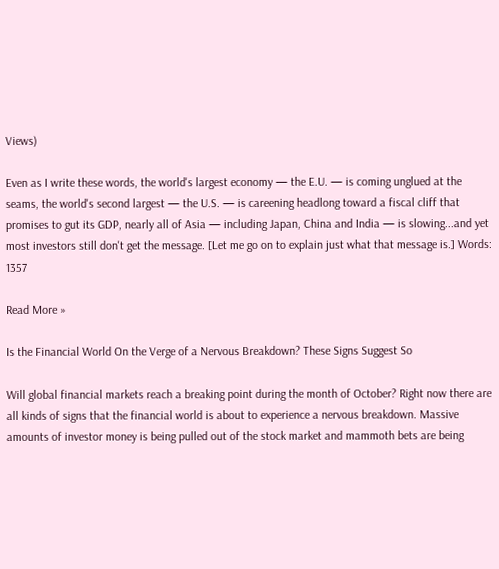Views)

Even as I write these words, the world's largest economy — the E.U. — is coming unglued at the seams, the world's second largest — the U.S. — is careening headlong toward a fiscal cliff that promises to gut its GDP, nearly all of Asia — including Japan, China and India — is slowing...and yet most investors still don't get the message. [Let me go on to explain just what that message is.] Words: 1357

Read More »

Is the Financial World On the Verge of a Nervous Breakdown? These Signs Suggest So

Will global financial markets reach a breaking point during the month of October? Right now there are all kinds of signs that the financial world is about to experience a nervous breakdown. Massive amounts of investor money is being pulled out of the stock market and mammoth bets are being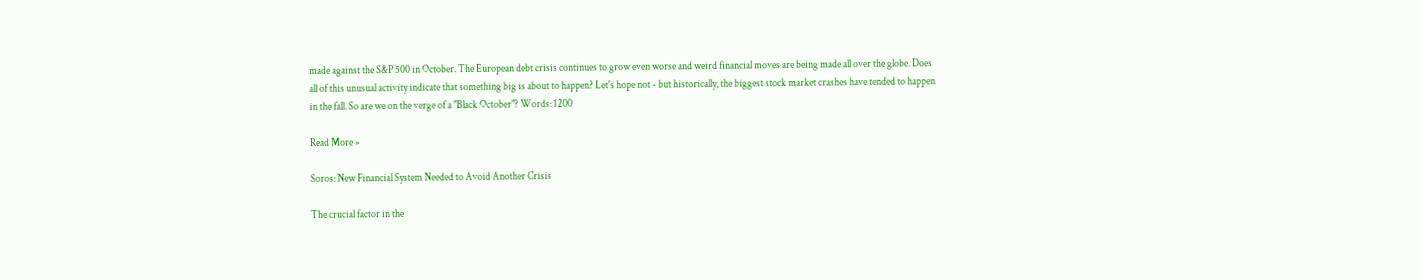made against the S&P 500 in October. The European debt crisis continues to grow even worse and weird financial moves are being made all over the globe. Does all of this unusual activity indicate that something big is about to happen? Let's hope not - but historically, the biggest stock market crashes have tended to happen in the fall. So are we on the verge of a "Black October"? Words: 1200

Read More »

Soros: New Financial System Needed to Avoid Another Crisis

The crucial factor in the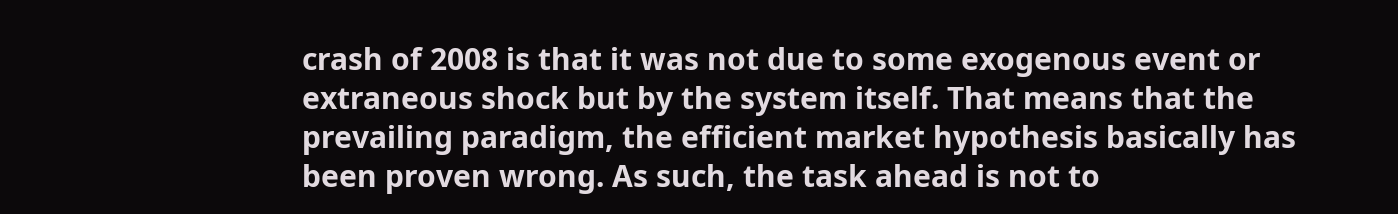crash of 2008 is that it was not due to some exogenous event or extraneous shock but by the system itself. That means that the prevailing paradigm, the efficient market hypothesis basically has been proven wrong. As such, the task ahead is not to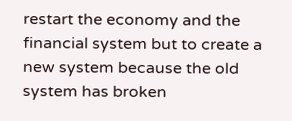restart the economy and the financial system but to create a new system because the old system has broken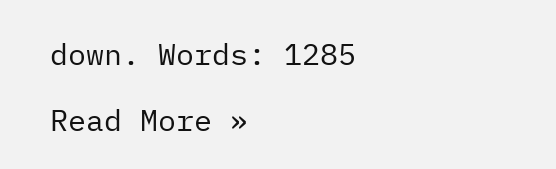down. Words: 1285

Read More »